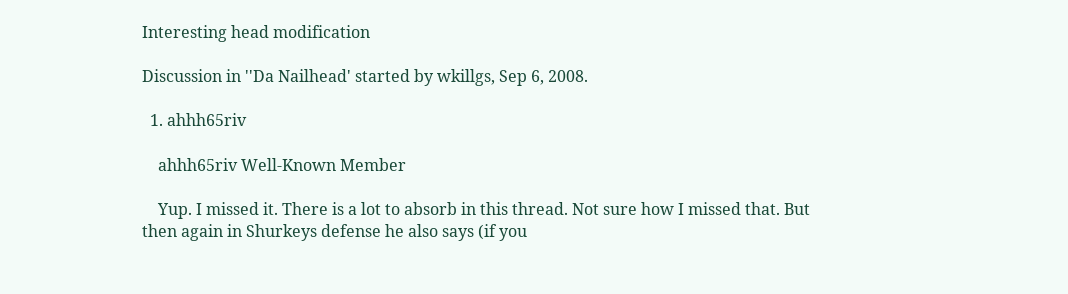Interesting head modification

Discussion in ''Da Nailhead' started by wkillgs, Sep 6, 2008.

  1. ahhh65riv

    ahhh65riv Well-Known Member

    Yup. I missed it. There is a lot to absorb in this thread. Not sure how I missed that. But then again in Shurkeys defense he also says (if you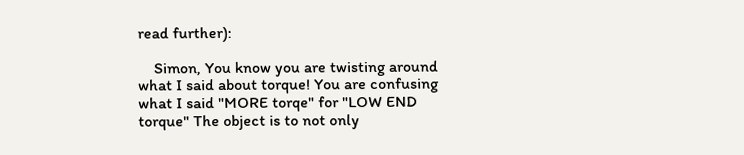read further):

    Simon, You know you are twisting around what I said about torque! You are confusing what I said "MORE torqe" for "LOW END torque" The object is to not only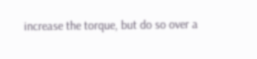increase the torque, but do so over a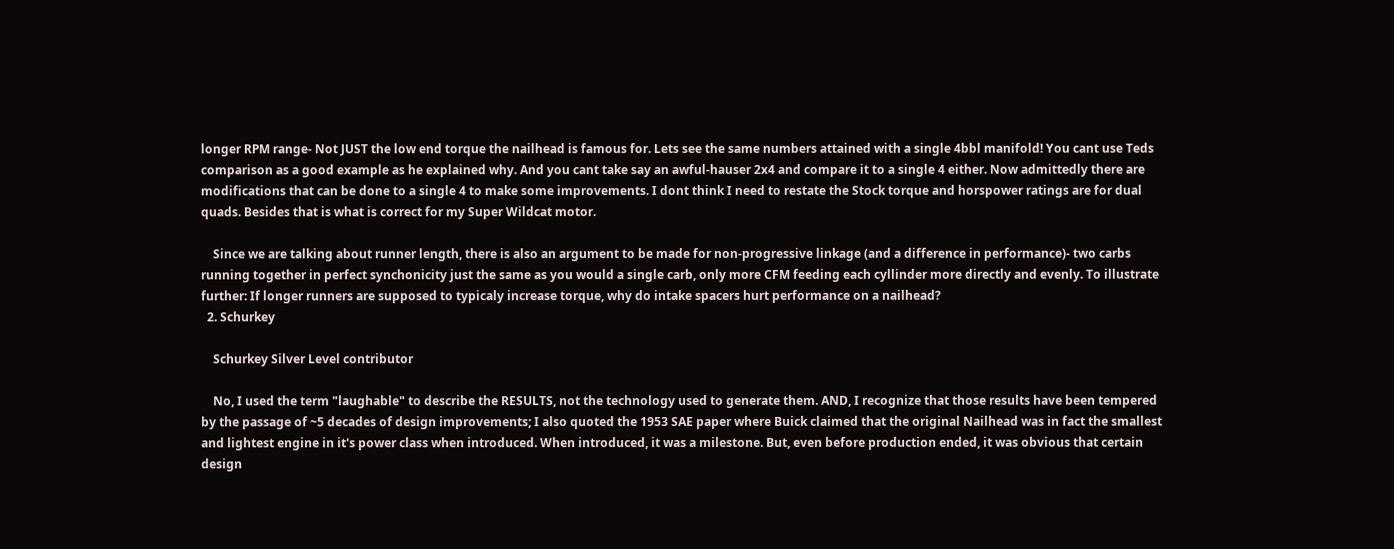longer RPM range- Not JUST the low end torque the nailhead is famous for. Lets see the same numbers attained with a single 4bbl manifold! You cant use Teds comparison as a good example as he explained why. And you cant take say an awful-hauser 2x4 and compare it to a single 4 either. Now admittedly there are modifications that can be done to a single 4 to make some improvements. I dont think I need to restate the Stock torque and horspower ratings are for dual quads. Besides that is what is correct for my Super Wildcat motor.

    Since we are talking about runner length, there is also an argument to be made for non-progressive linkage (and a difference in performance)- two carbs running together in perfect synchonicity just the same as you would a single carb, only more CFM feeding each cyllinder more directly and evenly. To illustrate further: If longer runners are supposed to typicaly increase torque, why do intake spacers hurt performance on a nailhead?
  2. Schurkey

    Schurkey Silver Level contributor

    No, I used the term "laughable" to describe the RESULTS, not the technology used to generate them. AND, I recognize that those results have been tempered by the passage of ~5 decades of design improvements; I also quoted the 1953 SAE paper where Buick claimed that the original Nailhead was in fact the smallest and lightest engine in it's power class when introduced. When introduced, it was a milestone. But, even before production ended, it was obvious that certain design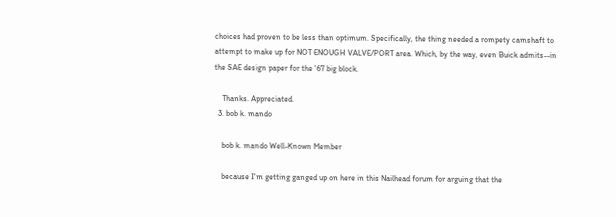choices had proven to be less than optimum. Specifically, the thing needed a rompety camshaft to attempt to make up for NOT ENOUGH VALVE/PORT area. Which, by the way, even Buick admits--in the SAE design paper for the '67 big block.

    Thanks. Appreciated.
  3. bob k. mando

    bob k. mando Well-Known Member

    because I'm getting ganged up on here in this Nailhead forum for arguing that the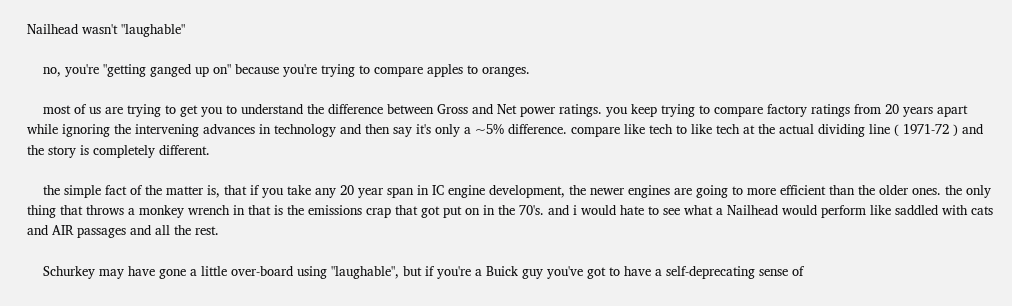Nailhead wasn't "laughable"

    no, you're "getting ganged up on" because you're trying to compare apples to oranges.

    most of us are trying to get you to understand the difference between Gross and Net power ratings. you keep trying to compare factory ratings from 20 years apart while ignoring the intervening advances in technology and then say it's only a ~5% difference. compare like tech to like tech at the actual dividing line ( 1971-72 ) and the story is completely different.

    the simple fact of the matter is, that if you take any 20 year span in IC engine development, the newer engines are going to more efficient than the older ones. the only thing that throws a monkey wrench in that is the emissions crap that got put on in the 70's. and i would hate to see what a Nailhead would perform like saddled with cats and AIR passages and all the rest.

    Schurkey may have gone a little over-board using "laughable", but if you're a Buick guy you've got to have a self-deprecating sense of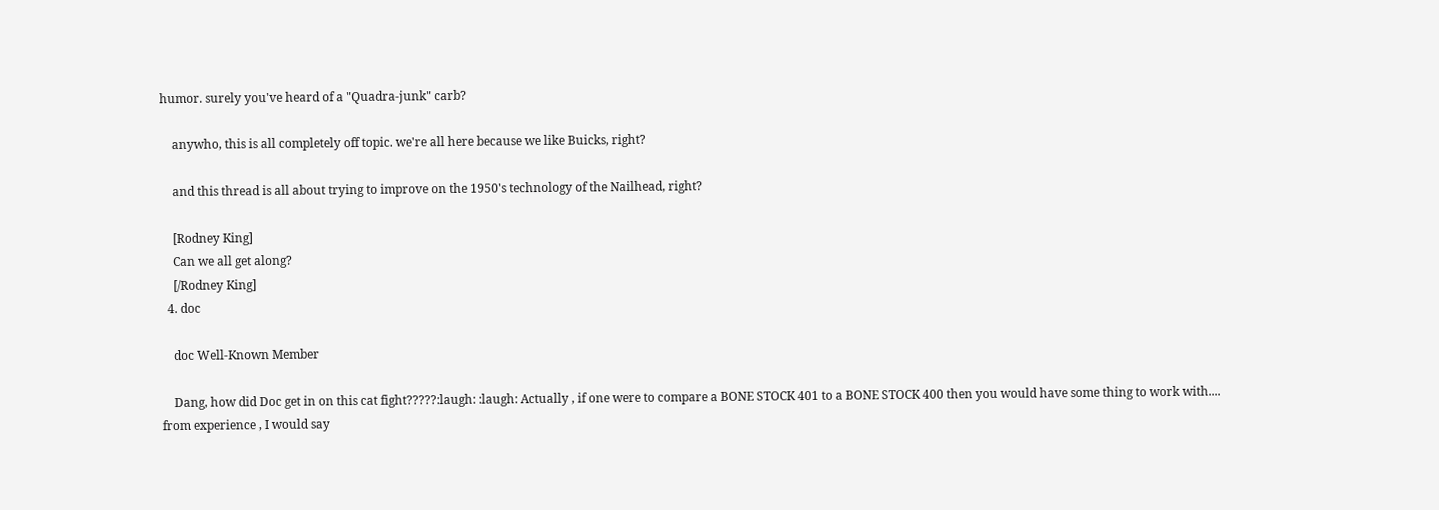humor. surely you've heard of a "Quadra-junk" carb?

    anywho, this is all completely off topic. we're all here because we like Buicks, right?

    and this thread is all about trying to improve on the 1950's technology of the Nailhead, right?

    [Rodney King]
    Can we all get along?
    [/Rodney King]
  4. doc

    doc Well-Known Member

    Dang, how did Doc get in on this cat fight?????:laugh: :laugh: Actually , if one were to compare a BONE STOCK 401 to a BONE STOCK 400 then you would have some thing to work with.... from experience , I would say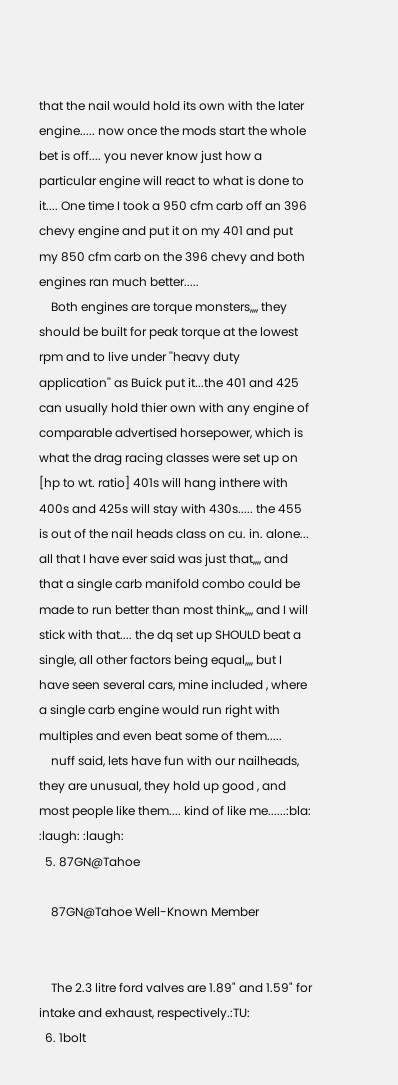that the nail would hold its own with the later engine..... now once the mods start the whole bet is off.... you never know just how a particular engine will react to what is done to it.... One time I took a 950 cfm carb off an 396 chevy engine and put it on my 401 and put my 850 cfm carb on the 396 chevy and both engines ran much better.....
    Both engines are torque monsters,,,, they should be built for peak torque at the lowest rpm and to live under ''heavy duty application'' as Buick put it...the 401 and 425 can usually hold thier own with any engine of comparable advertised horsepower, which is what the drag racing classes were set up on [hp to wt. ratio] 401s will hang inthere with 400s and 425s will stay with 430s..... the 455 is out of the nail heads class on cu. in. alone... all that I have ever said was just that,,,, and that a single carb manifold combo could be made to run better than most think,,,, and I will stick with that.... the dq set up SHOULD beat a single, all other factors being equal,,,, but I have seen several cars, mine included , where a single carb engine would run right with multiples and even beat some of them.....
    nuff said, lets have fun with our nailheads, they are unusual, they hold up good , and most people like them.... kind of like me......:bla: :laugh: :laugh:
  5. 87GN@Tahoe

    87GN@Tahoe Well-Known Member


    The 2.3 litre ford valves are 1.89" and 1.59" for intake and exhaust, respectively.:TU:
  6. 1bolt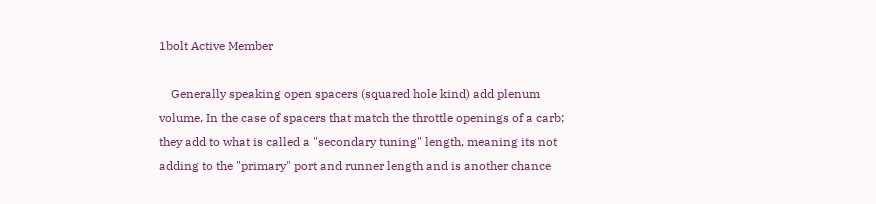1bolt Active Member

    Generally speaking open spacers (squared hole kind) add plenum volume. In the case of spacers that match the throttle openings of a carb; they add to what is called a "secondary tuning" length, meaning its not adding to the "primary" port and runner length and is another chance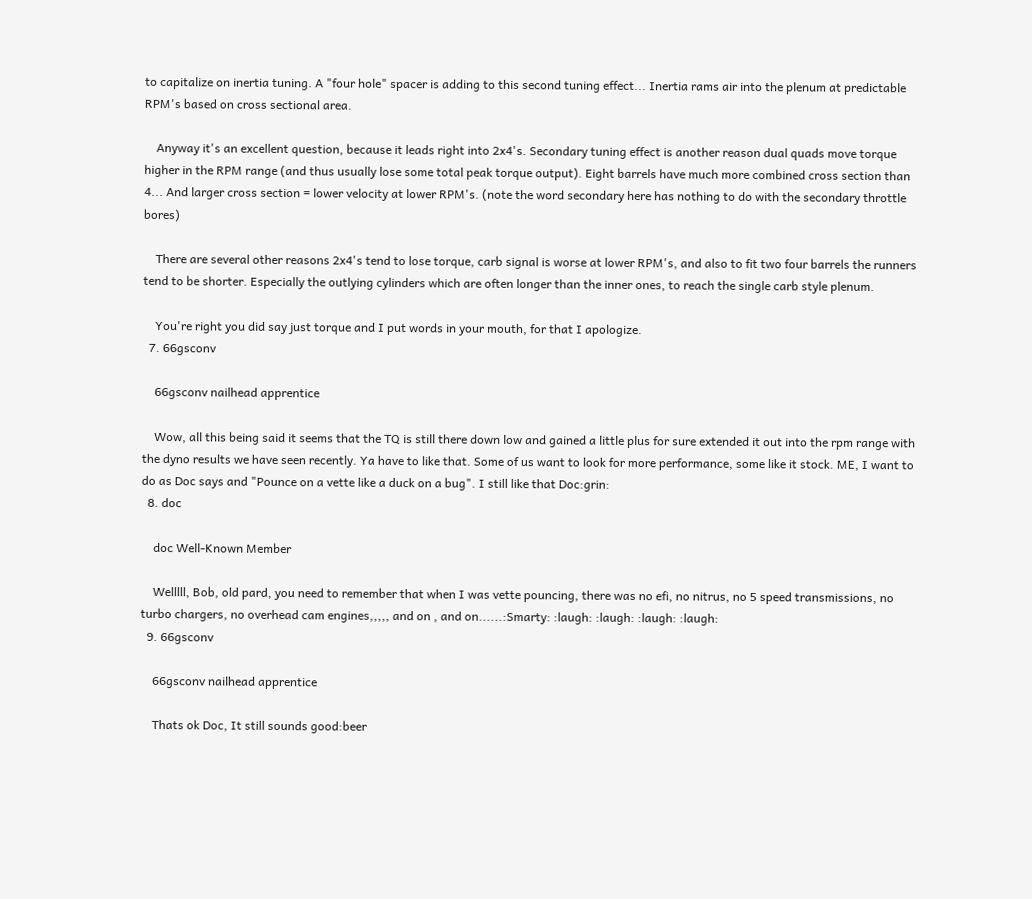to capitalize on inertia tuning. A "four hole" spacer is adding to this second tuning effect... Inertia rams air into the plenum at predictable RPM's based on cross sectional area.

    Anyway it's an excellent question, because it leads right into 2x4's. Secondary tuning effect is another reason dual quads move torque higher in the RPM range (and thus usually lose some total peak torque output). Eight barrels have much more combined cross section than 4... And larger cross section = lower velocity at lower RPM's. (note the word secondary here has nothing to do with the secondary throttle bores)

    There are several other reasons 2x4's tend to lose torque, carb signal is worse at lower RPM's, and also to fit two four barrels the runners tend to be shorter. Especially the outlying cylinders which are often longer than the inner ones, to reach the single carb style plenum.

    You're right you did say just torque and I put words in your mouth, for that I apologize.
  7. 66gsconv

    66gsconv nailhead apprentice

    Wow, all this being said it seems that the TQ is still there down low and gained a little plus for sure extended it out into the rpm range with the dyno results we have seen recently. Ya have to like that. Some of us want to look for more performance, some like it stock. ME, I want to do as Doc says and "Pounce on a vette like a duck on a bug". I still like that Doc:grin:
  8. doc

    doc Well-Known Member

    Welllll, Bob, old pard, you need to remember that when I was vette pouncing, there was no efi, no nitrus, no 5 speed transmissions, no turbo chargers, no overhead cam engines,,,,, and on , and on......:Smarty: :laugh: :laugh: :laugh: :laugh:
  9. 66gsconv

    66gsconv nailhead apprentice

    Thats ok Doc, It still sounds good:beer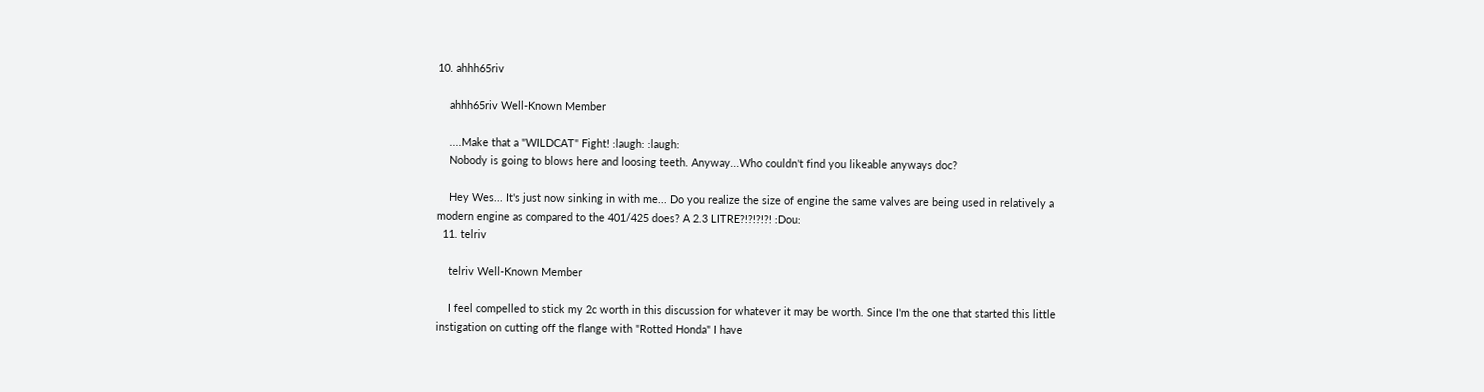10. ahhh65riv

    ahhh65riv Well-Known Member

    ....Make that a "WILDCAT" Fight! :laugh: :laugh:
    Nobody is going to blows here and loosing teeth. Anyway...Who couldn't find you likeable anyways doc?

    Hey Wes... It's just now sinking in with me... Do you realize the size of engine the same valves are being used in relatively a modern engine as compared to the 401/425 does? A 2.3 LITRE?!?!?!?! :Dou:
  11. telriv

    telriv Well-Known Member

    I feel compelled to stick my 2c worth in this discussion for whatever it may be worth. Since I'm the one that started this little instigation on cutting off the flange with "Rotted Honda" I have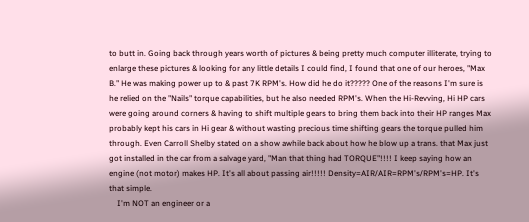to butt in. Going back through years worth of pictures & being pretty much computer illiterate, trying to enlarge these pictures & looking for any little details I could find, I found that one of our heroes, "Max B." He was making power up to & past 7K RPM's. How did he do it????? One of the reasons I'm sure is he relied on the "Nails" torque capabilities, but he also needed RPM's. When the Hi-Revving, Hi HP cars were going around corners & having to shift multiple gears to bring them back into their HP ranges Max probably kept his cars in Hi gear & without wasting precious time shifting gears the torque pulled him through. Even Carroll Shelby stated on a show awhile back about how he blow up a trans. that Max just got installed in the car from a salvage yard, "Man that thing had TORQUE"!!!! I keep saying how an engine (not motor) makes HP. It's all about passing air!!!!! Density=AIR/AIR=RPM's/RPM's=HP. It's that simple.
    I'm NOT an engineer or a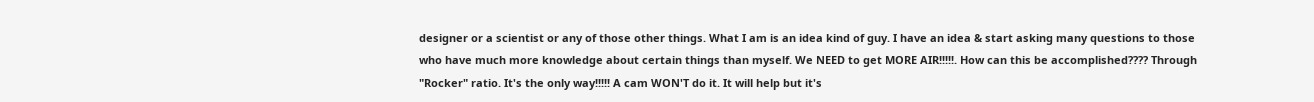designer or a scientist or any of those other things. What I am is an idea kind of guy. I have an idea & start asking many questions to those who have much more knowledge about certain things than myself. We NEED to get MORE AIR!!!!!. How can this be accomplished???? Through "Rocker" ratio. It's the only way!!!!! A cam WON'T do it. It will help but it's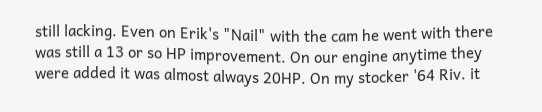still lacking. Even on Erik's "Nail" with the cam he went with there was still a 13 or so HP improvement. On our engine anytime they were added it was almost always 20HP. On my stocker '64 Riv. it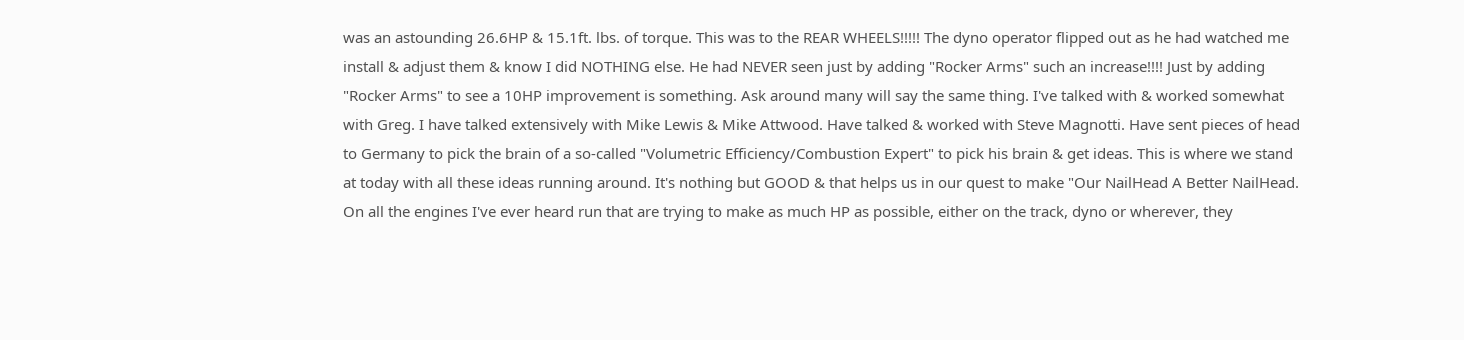was an astounding 26.6HP & 15.1ft. lbs. of torque. This was to the REAR WHEELS!!!!! The dyno operator flipped out as he had watched me install & adjust them & know I did NOTHING else. He had NEVER seen just by adding "Rocker Arms" such an increase!!!! Just by adding "Rocker Arms" to see a 10HP improvement is something. Ask around many will say the same thing. I've talked with & worked somewhat with Greg. I have talked extensively with Mike Lewis & Mike Attwood. Have talked & worked with Steve Magnotti. Have sent pieces of head to Germany to pick the brain of a so-called "Volumetric Efficiency/Combustion Expert" to pick his brain & get ideas. This is where we stand at today with all these ideas running around. It's nothing but GOOD & that helps us in our quest to make "Our NailHead A Better NailHead. On all the engines I've ever heard run that are trying to make as much HP as possible, either on the track, dyno or wherever, they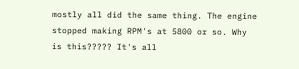mostly all did the same thing. The engine stopped making RPM's at 5800 or so. Why is this????? It's all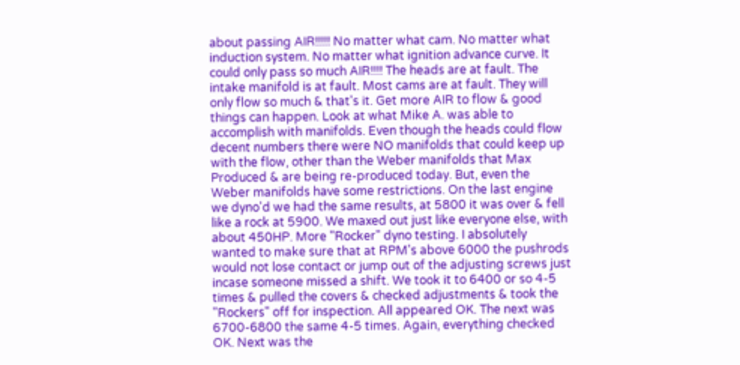about passing AIR!!!!! No matter what cam. No matter what induction system. No matter what ignition advance curve. It could only pass so much AIR!!!! The heads are at fault. The intake manifold is at fault. Most cams are at fault. They will only flow so much & that's it. Get more AIR to flow & good things can happen. Look at what Mike A. was able to accomplish with manifolds. Even though the heads could flow decent numbers there were NO manifolds that could keep up with the flow, other than the Weber manifolds that Max Produced & are being re-produced today. But, even the Weber manifolds have some restrictions. On the last engine we dyno'd we had the same results, at 5800 it was over & fell like a rock at 5900. We maxed out just like everyone else, with about 450HP. More "Rocker" dyno testing. I absolutely wanted to make sure that at RPM's above 6000 the pushrods would not lose contact or jump out of the adjusting screws just incase someone missed a shift. We took it to 6400 or so 4-5 times & pulled the covers & checked adjustments & took the "Rockers" off for inspection. All appeared OK. The next was 6700-6800 the same 4-5 times. Again, everything checked OK. Next was the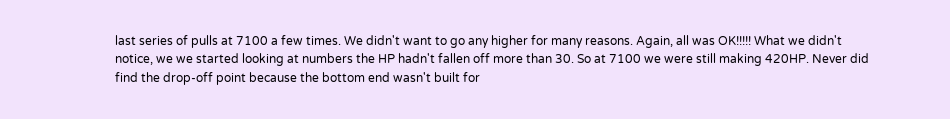last series of pulls at 7100 a few times. We didn't want to go any higher for many reasons. Again, all was OK!!!!! What we didn't notice, we we started looking at numbers the HP hadn't fallen off more than 30. So at 7100 we were still making 420HP. Never did find the drop-off point because the bottom end wasn't built for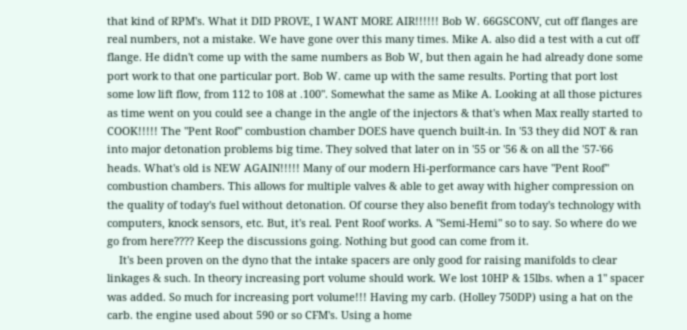that kind of RPM's. What it DID PROVE, I WANT MORE AIR!!!!!! Bob W. 66GSCONV, cut off flanges are real numbers, not a mistake. We have gone over this many times. Mike A. also did a test with a cut off flange. He didn't come up with the same numbers as Bob W, but then again he had already done some port work to that one particular port. Bob W. came up with the same results. Porting that port lost some low lift flow, from 112 to 108 at .100". Somewhat the same as Mike A. Looking at all those pictures as time went on you could see a change in the angle of the injectors & that's when Max really started to COOK!!!!! The "Pent Roof" combustion chamber DOES have quench built-in. In '53 they did NOT & ran into major detonation problems big time. They solved that later on in '55 or '56 & on all the '57-'66 heads. What's old is NEW AGAIN!!!!! Many of our modern Hi-performance cars have "Pent Roof" combustion chambers. This allows for multiple valves & able to get away with higher compression on the quality of today's fuel without detonation. Of course they also benefit from today's technology with computers, knock sensors, etc. But, it's real. Pent Roof works. A "Semi-Hemi" so to say. So where do we go from here???? Keep the discussions going. Nothing but good can come from it.
    It's been proven on the dyno that the intake spacers are only good for raising manifolds to clear linkages & such. In theory increasing port volume should work. We lost 10HP & 15lbs. when a 1" spacer was added. So much for increasing port volume!!! Having my carb. (Holley 750DP) using a hat on the carb. the engine used about 590 or so CFM's. Using a home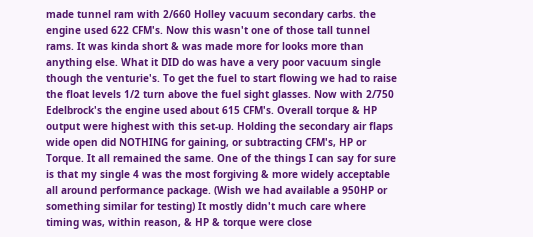made tunnel ram with 2/660 Holley vacuum secondary carbs. the engine used 622 CFM's. Now this wasn't one of those tall tunnel rams. It was kinda short & was made more for looks more than anything else. What it DID do was have a very poor vacuum single though the venturie's. To get the fuel to start flowing we had to raise the float levels 1/2 turn above the fuel sight glasses. Now with 2/750 Edelbrock's the engine used about 615 CFM's. Overall torque & HP output were highest with this set-up. Holding the secondary air flaps wide open did NOTHING for gaining, or subtracting CFM's, HP or Torque. It all remained the same. One of the things I can say for sure is that my single 4 was the most forgiving & more widely acceptable all around performance package. (Wish we had available a 950HP or something similar for testing) It mostly didn't much care where timing was, within reason, & HP & torque were close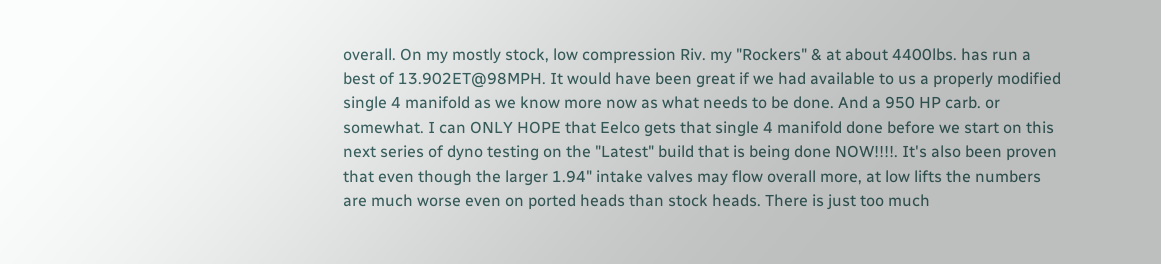overall. On my mostly stock, low compression Riv. my "Rockers" & at about 4400lbs. has run a best of 13.902ET@98MPH. It would have been great if we had available to us a properly modified single 4 manifold as we know more now as what needs to be done. And a 950 HP carb. or somewhat. I can ONLY HOPE that Eelco gets that single 4 manifold done before we start on this next series of dyno testing on the "Latest" build that is being done NOW!!!!. It's also been proven that even though the larger 1.94" intake valves may flow overall more, at low lifts the numbers are much worse even on ported heads than stock heads. There is just too much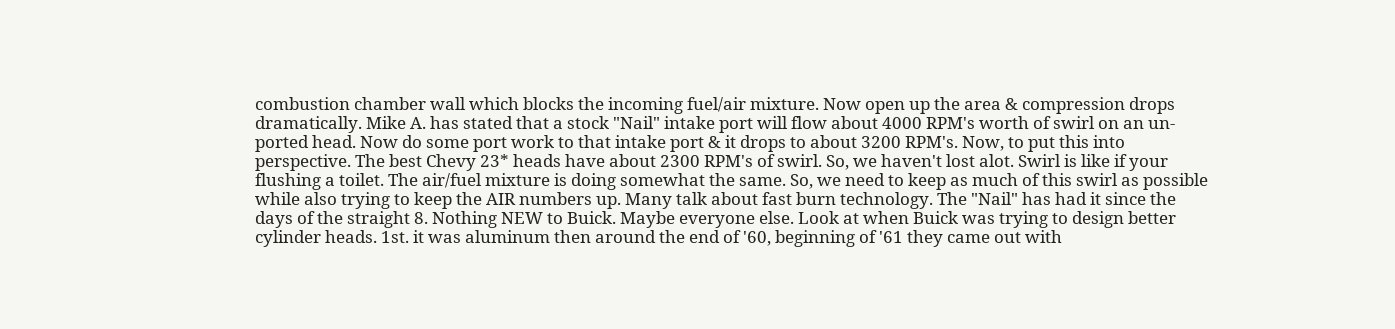combustion chamber wall which blocks the incoming fuel/air mixture. Now open up the area & compression drops dramatically. Mike A. has stated that a stock "Nail" intake port will flow about 4000 RPM's worth of swirl on an un-ported head. Now do some port work to that intake port & it drops to about 3200 RPM's. Now, to put this into perspective. The best Chevy 23* heads have about 2300 RPM's of swirl. So, we haven't lost alot. Swirl is like if your flushing a toilet. The air/fuel mixture is doing somewhat the same. So, we need to keep as much of this swirl as possible while also trying to keep the AIR numbers up. Many talk about fast burn technology. The "Nail" has had it since the days of the straight 8. Nothing NEW to Buick. Maybe everyone else. Look at when Buick was trying to design better cylinder heads. 1st. it was aluminum then around the end of '60, beginning of '61 they came out with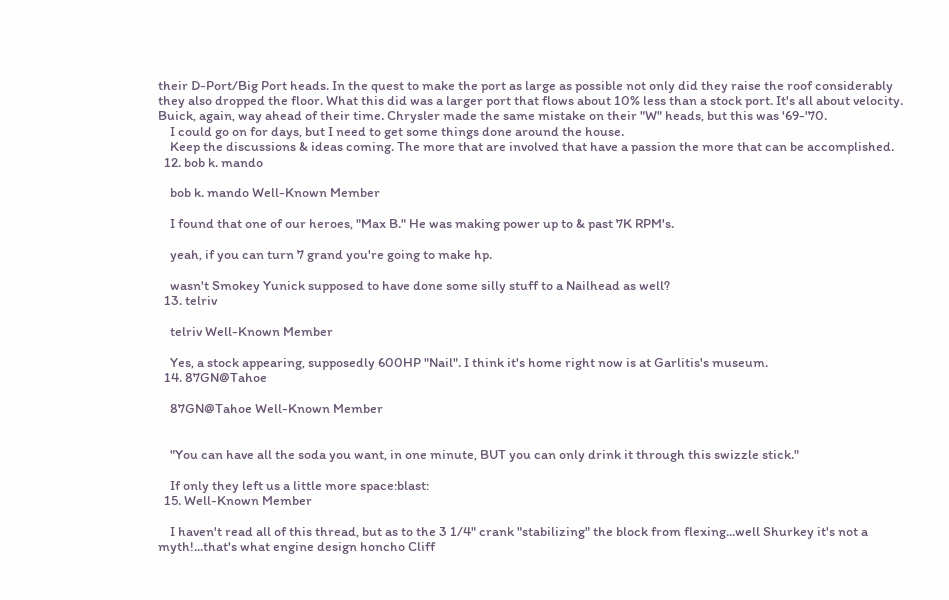their D-Port/Big Port heads. In the quest to make the port as large as possible not only did they raise the roof considerably they also dropped the floor. What this did was a larger port that flows about 10% less than a stock port. It's all about velocity. Buick, again, way ahead of their time. Chrysler made the same mistake on their "W" heads, but this was '69-'70.
    I could go on for days, but I need to get some things done around the house.
    Keep the discussions & ideas coming. The more that are involved that have a passion the more that can be accomplished.
  12. bob k. mando

    bob k. mando Well-Known Member

    I found that one of our heroes, "Max B." He was making power up to & past 7K RPM's.

    yeah, if you can turn 7 grand you're going to make hp.

    wasn't Smokey Yunick supposed to have done some silly stuff to a Nailhead as well?
  13. telriv

    telriv Well-Known Member

    Yes, a stock appearing, supposedly 600HP "Nail". I think it's home right now is at Garlitis's museum.
  14. 87GN@Tahoe

    87GN@Tahoe Well-Known Member


    "You can have all the soda you want, in one minute, BUT you can only drink it through this swizzle stick."

    If only they left us a little more space:blast:
  15. Well-Known Member

    I haven't read all of this thread, but as to the 3 1/4" crank "stabilizing" the block from flexing...well Shurkey it's not a myth!...that's what engine design honcho Cliff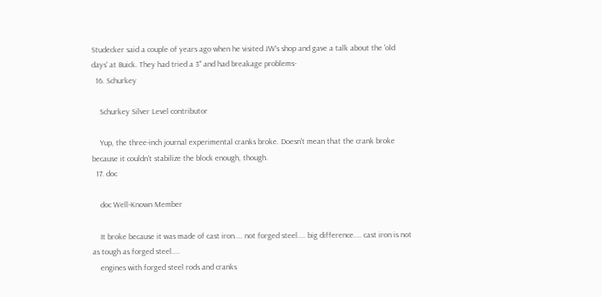Studecker said a couple of years ago when he visited JW's shop and gave a talk about the 'old days' at Buick. They had tried a 3" and had breakage problems-
  16. Schurkey

    Schurkey Silver Level contributor

    Yup, the three-inch journal experimental cranks broke. Doesn't mean that the crank broke because it couldn't stabilize the block enough, though.
  17. doc

    doc Well-Known Member

    It broke because it was made of cast iron.... not forged steel.... big difference.... cast iron is not as tough as forged steel....
    engines with forged steel rods and cranks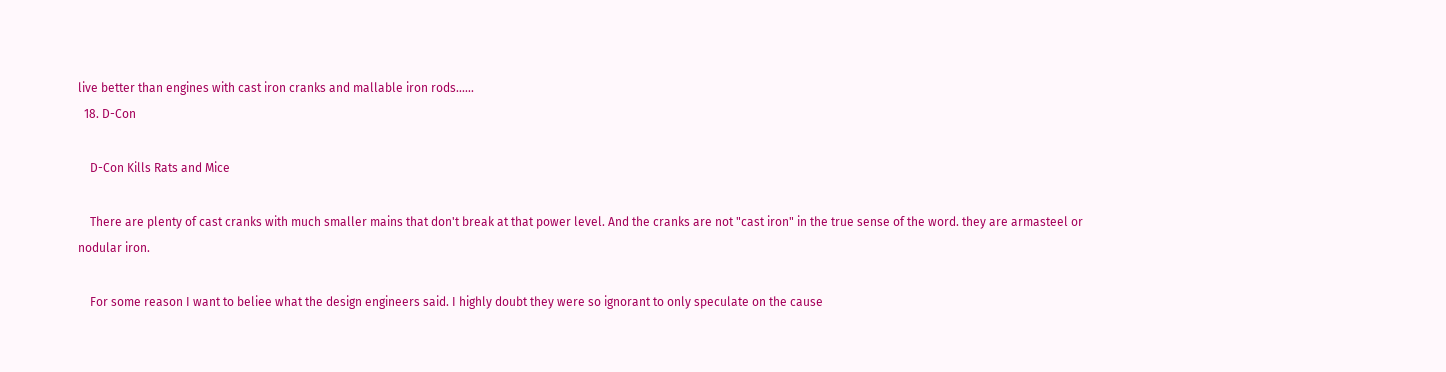live better than engines with cast iron cranks and mallable iron rods......
  18. D-Con

    D-Con Kills Rats and Mice

    There are plenty of cast cranks with much smaller mains that don't break at that power level. And the cranks are not "cast iron" in the true sense of the word. they are armasteel or nodular iron.

    For some reason I want to beliee what the design engineers said. I highly doubt they were so ignorant to only speculate on the cause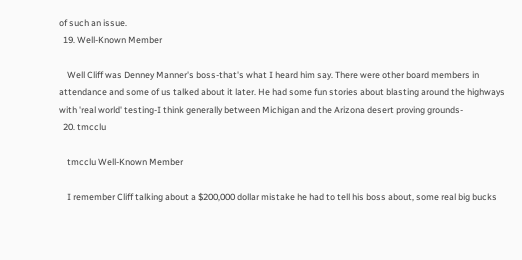of such an issue.
  19. Well-Known Member

    Well Cliff was Denney Manner's boss-that's what I heard him say. There were other board members in attendance and some of us talked about it later. He had some fun stories about blasting around the highways with 'real world' testing-I think generally between Michigan and the Arizona desert proving grounds-
  20. tmcclu

    tmcclu Well-Known Member

    I remember Cliff talking about a $200,000 dollar mistake he had to tell his boss about, some real big bucks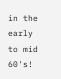in the early to mid 60's!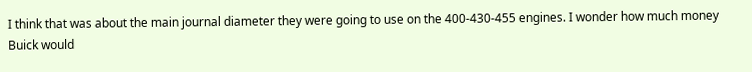I think that was about the main journal diameter they were going to use on the 400-430-455 engines. I wonder how much money Buick would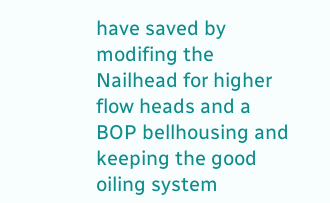have saved by modifing the Nailhead for higher flow heads and a BOP bellhousing and keeping the good oiling system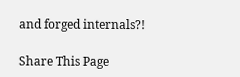and forged internals?!

Share This Page